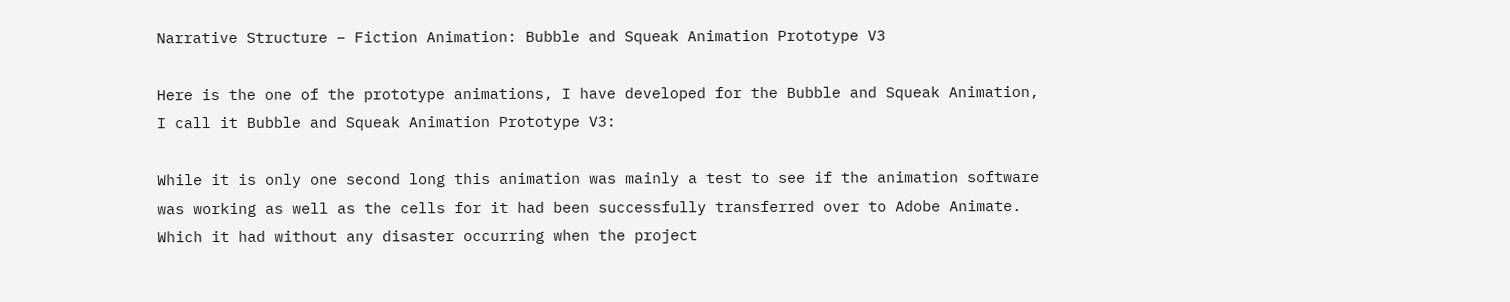Narrative Structure – Fiction Animation: Bubble and Squeak Animation Prototype V3

Here is the one of the prototype animations, I have developed for the Bubble and Squeak Animation, I call it Bubble and Squeak Animation Prototype V3:

While it is only one second long this animation was mainly a test to see if the animation software was working as well as the cells for it had been successfully transferred over to Adobe Animate. Which it had without any disaster occurring when the project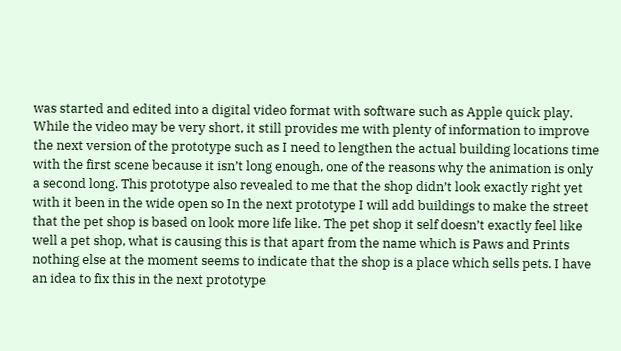was started and edited into a digital video format with software such as Apple quick play. While the video may be very short, it still provides me with plenty of information to improve the next version of the prototype such as I need to lengthen the actual building locations time with the first scene because it isn’t long enough, one of the reasons why the animation is only a second long. This prototype also revealed to me that the shop didn’t look exactly right yet with it been in the wide open so In the next prototype I will add buildings to make the street that the pet shop is based on look more life like. The pet shop it self doesn’t exactly feel like well a pet shop, what is causing this is that apart from the name which is Paws and Prints nothing else at the moment seems to indicate that the shop is a place which sells pets. I have an idea to fix this in the next prototype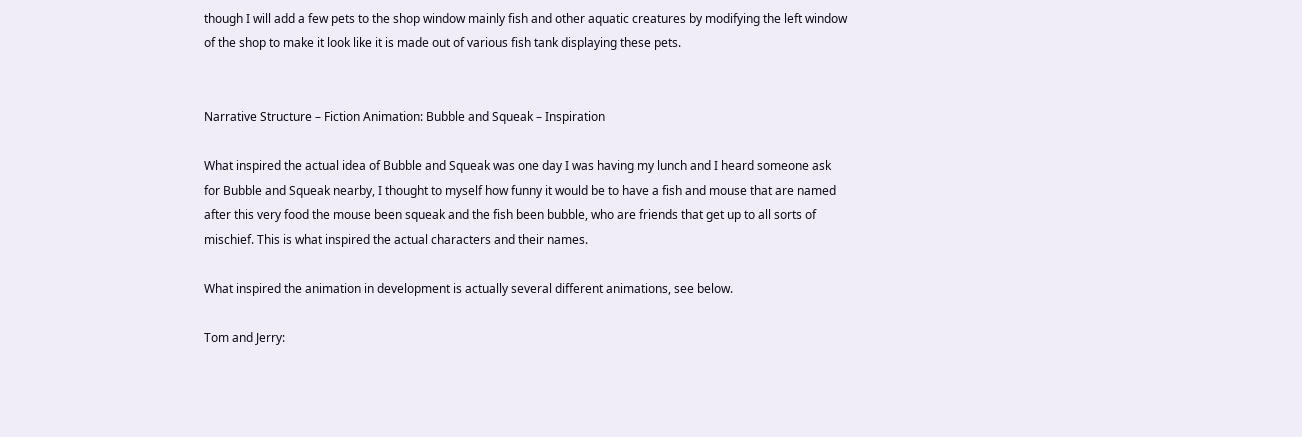though I will add a few pets to the shop window mainly fish and other aquatic creatures by modifying the left window of the shop to make it look like it is made out of various fish tank displaying these pets.


Narrative Structure – Fiction Animation: Bubble and Squeak – Inspiration

What inspired the actual idea of Bubble and Squeak was one day I was having my lunch and I heard someone ask for Bubble and Squeak nearby, I thought to myself how funny it would be to have a fish and mouse that are named after this very food the mouse been squeak and the fish been bubble, who are friends that get up to all sorts of mischief. This is what inspired the actual characters and their names.

What inspired the animation in development is actually several different animations, see below.

Tom and Jerry: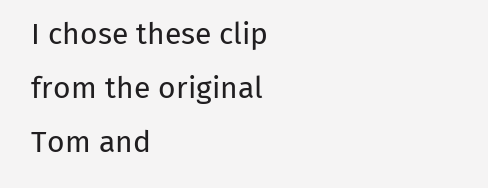I chose these clip from the original Tom and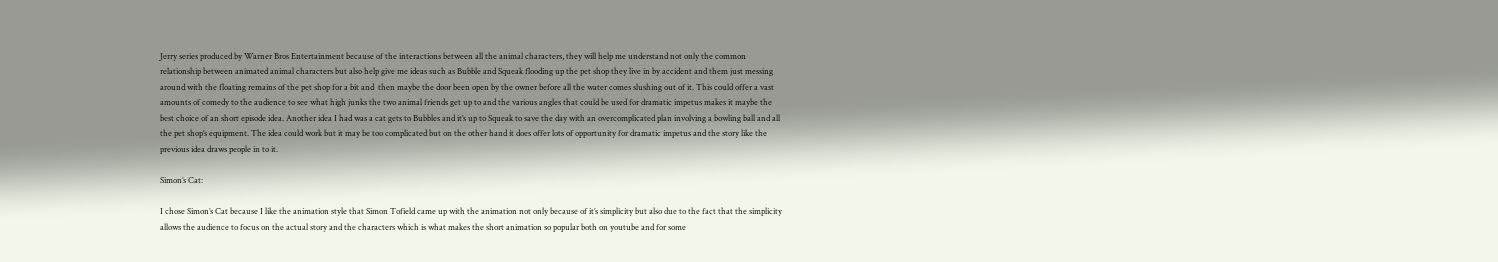Jerry series produced by Warner Bros Entertainment because of the interactions between all the animal characters, they will help me understand not only the common relationship between animated animal characters but also help give me ideas such as Bubble and Squeak flooding up the pet shop they live in by accident and them just messing around with the floating remains of the pet shop for a bit and  then maybe the door been open by the owner before all the water comes slushing out of it. This could offer a vast amounts of comedy to the audience to see what high junks the two animal friends get up to and the various angles that could be used for dramatic impetus makes it maybe the best choice of an short episode idea. Another idea I had was a cat gets to Bubbles and it’s up to Squeak to save the day with an overcomplicated plan involving a bowling ball and all the pet shop’s equipment. The idea could work but it may be too complicated but on the other hand it does offer lots of opportunity for dramatic impetus and the story like the previous idea draws people in to it.

Simon’s Cat:

I chose Simon’s Cat because I like the animation style that Simon Tofield came up with the animation not only because of it’s simplicity but also due to the fact that the simplicity allows the audience to focus on the actual story and the characters which is what makes the short animation so popular both on youtube and for some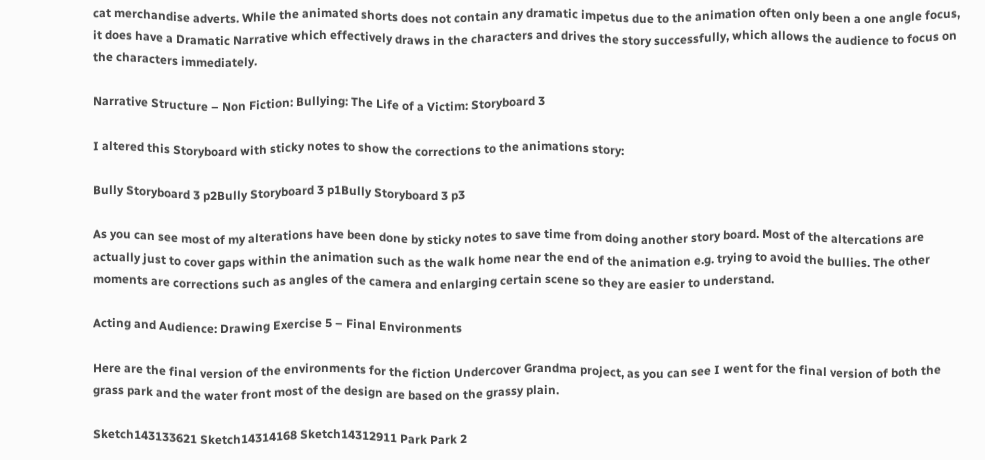cat merchandise adverts. While the animated shorts does not contain any dramatic impetus due to the animation often only been a one angle focus, it does have a Dramatic Narrative which effectively draws in the characters and drives the story successfully, which allows the audience to focus on the characters immediately.

Narrative Structure – Non Fiction: Bullying: The Life of a Victim: Storyboard 3

I altered this Storyboard with sticky notes to show the corrections to the animations story:

Bully Storyboard 3 p2Bully Storyboard 3 p1Bully Storyboard 3 p3

As you can see most of my alterations have been done by sticky notes to save time from doing another story board. Most of the altercations are actually just to cover gaps within the animation such as the walk home near the end of the animation e.g. trying to avoid the bullies. The other moments are corrections such as angles of the camera and enlarging certain scene so they are easier to understand.

Acting and Audience: Drawing Exercise 5 – Final Environments

Here are the final version of the environments for the fiction Undercover Grandma project, as you can see I went for the final version of both the grass park and the water front most of the design are based on the grassy plain.

Sketch143133621 Sketch14314168 Sketch14312911 Park Park 2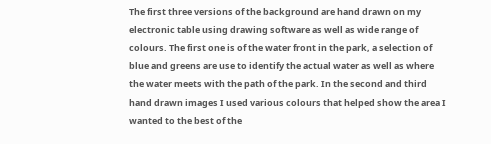The first three versions of the background are hand drawn on my electronic table using drawing software as well as wide range of colours. The first one is of the water front in the park, a selection of blue and greens are use to identify the actual water as well as where the water meets with the path of the park. In the second and third hand drawn images I used various colours that helped show the area I wanted to the best of the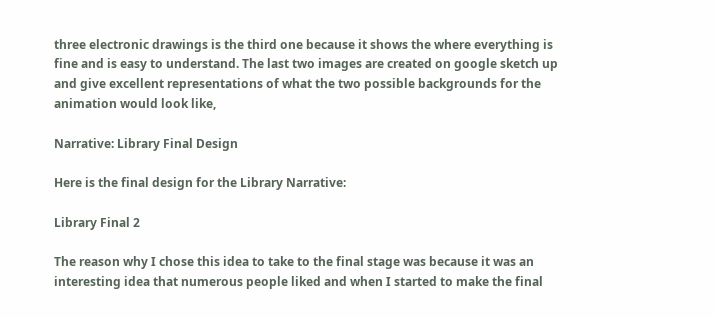three electronic drawings is the third one because it shows the where everything is fine and is easy to understand. The last two images are created on google sketch up and give excellent representations of what the two possible backgrounds for the animation would look like,

Narrative: Library Final Design

Here is the final design for the Library Narrative:

Library Final 2

The reason why I chose this idea to take to the final stage was because it was an interesting idea that numerous people liked and when I started to make the final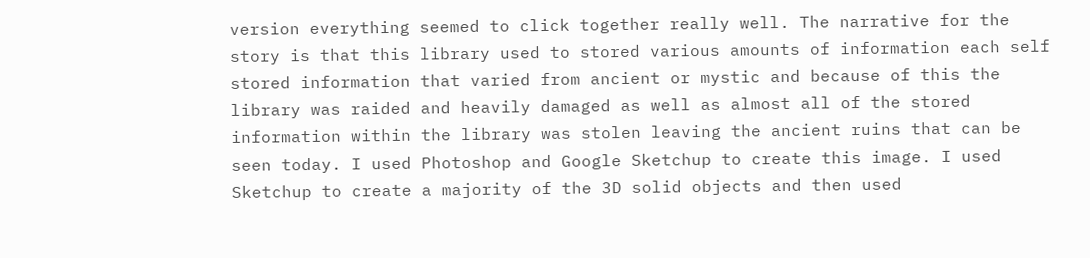version everything seemed to click together really well. The narrative for the story is that this library used to stored various amounts of information each self stored information that varied from ancient or mystic and because of this the library was raided and heavily damaged as well as almost all of the stored information within the library was stolen leaving the ancient ruins that can be seen today. I used Photoshop and Google Sketchup to create this image. I used Sketchup to create a majority of the 3D solid objects and then used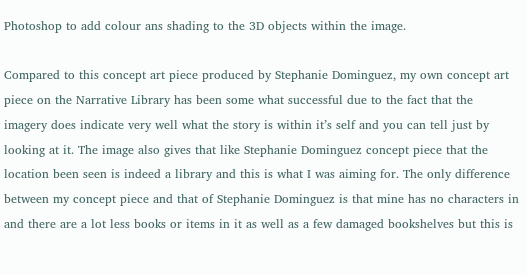Photoshop to add colour ans shading to the 3D objects within the image.

Compared to this concept art piece produced by Stephanie Dominguez, my own concept art piece on the Narrative Library has been some what successful due to the fact that the imagery does indicate very well what the story is within it’s self and you can tell just by looking at it. The image also gives that like Stephanie Dominguez concept piece that the location been seen is indeed a library and this is what I was aiming for. The only difference between my concept piece and that of Stephanie Dominguez is that mine has no characters in and there are a lot less books or items in it as well as a few damaged bookshelves but this is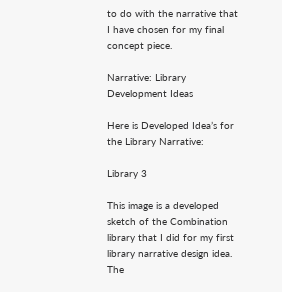to do with the narrative that I have chosen for my final concept piece.

Narrative: Library Development Ideas

Here is Developed Idea’s for the Library Narrative:

Library 3

This image is a developed sketch of the Combination library that I did for my first library narrative design idea. The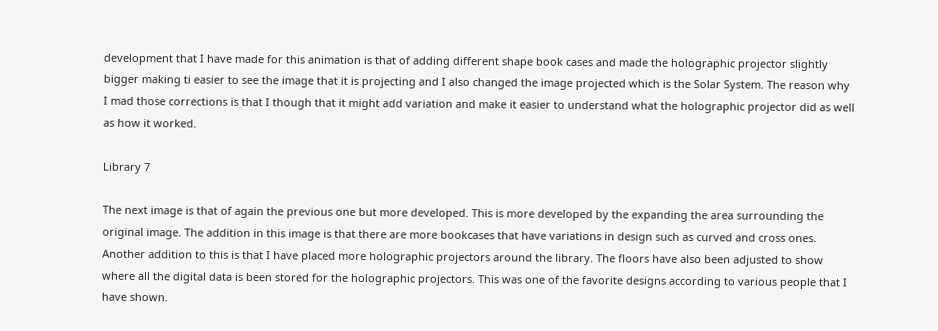development that I have made for this animation is that of adding different shape book cases and made the holographic projector slightly bigger making ti easier to see the image that it is projecting and I also changed the image projected which is the Solar System. The reason why I mad those corrections is that I though that it might add variation and make it easier to understand what the holographic projector did as well as how it worked.

Library 7

The next image is that of again the previous one but more developed. This is more developed by the expanding the area surrounding the original image. The addition in this image is that there are more bookcases that have variations in design such as curved and cross ones. Another addition to this is that I have placed more holographic projectors around the library. The floors have also been adjusted to show where all the digital data is been stored for the holographic projectors. This was one of the favorite designs according to various people that I have shown.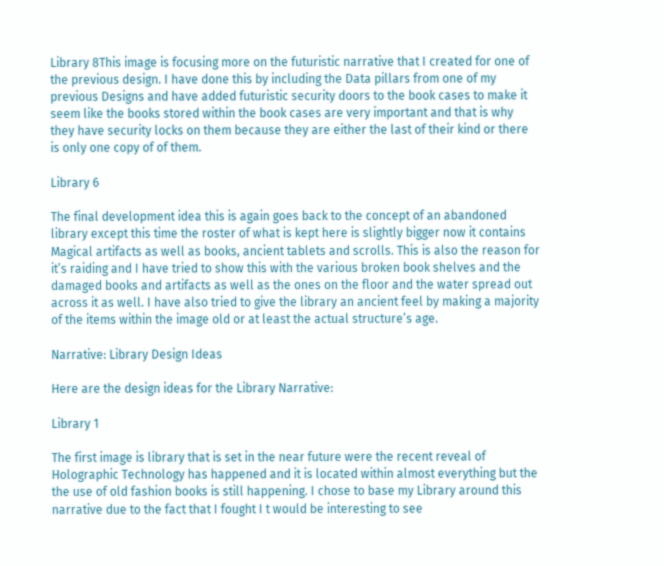Library 8This image is focusing more on the futuristic narrative that I created for one of the previous design. I have done this by including the Data pillars from one of my previous Designs and have added futuristic security doors to the book cases to make it seem like the books stored within the book cases are very important and that is why they have security locks on them because they are either the last of their kind or there is only one copy of of them.

Library 6

The final development idea this is again goes back to the concept of an abandoned library except this time the roster of what is kept here is slightly bigger now it contains Magical artifacts as well as books, ancient tablets and scrolls. This is also the reason for it’s raiding and I have tried to show this with the various broken book shelves and the damaged books and artifacts as well as the ones on the floor and the water spread out across it as well. I have also tried to give the library an ancient feel by making a majority of the items within the image old or at least the actual structure’s age.

Narrative: Library Design Ideas

Here are the design ideas for the Library Narrative:

Library 1

The first image is library that is set in the near future were the recent reveal of Holographic Technology has happened and it is located within almost everything but the the use of old fashion books is still happening. I chose to base my Library around this narrative due to the fact that I fought I t would be interesting to see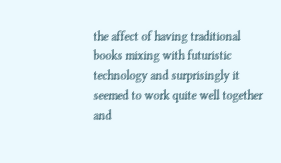the affect of having traditional books mixing with futuristic technology and surprisingly it seemed to work quite well together and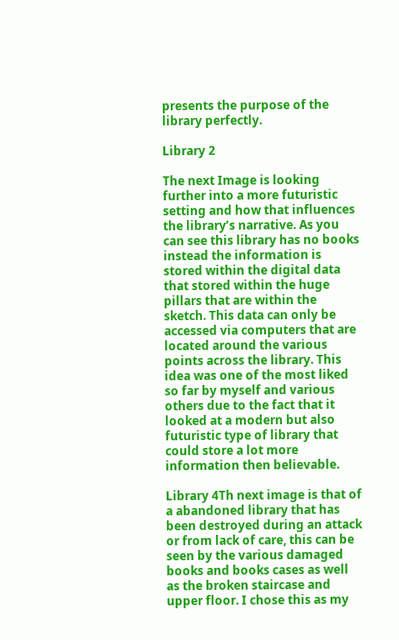presents the purpose of the library perfectly.

Library 2

The next Image is looking further into a more futuristic setting and how that influences the library’s narrative. As you can see this library has no books instead the information is stored within the digital data that stored within the huge pillars that are within the sketch. This data can only be accessed via computers that are located around the various points across the library. This idea was one of the most liked so far by myself and various others due to the fact that it looked at a modern but also futuristic type of library that could store a lot more information then believable.

Library 4Th next image is that of a abandoned library that has been destroyed during an attack or from lack of care, this can be seen by the various damaged books and books cases as well as the broken staircase and upper floor. I chose this as my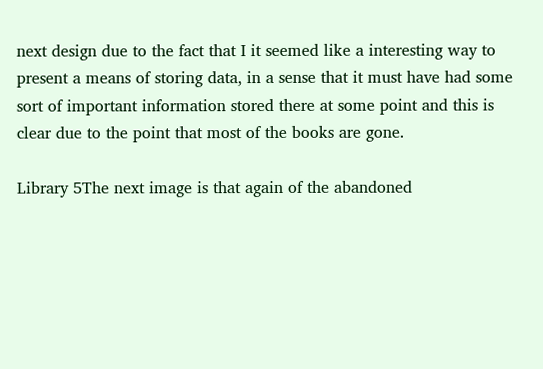next design due to the fact that I it seemed like a interesting way to present a means of storing data, in a sense that it must have had some sort of important information stored there at some point and this is clear due to the point that most of the books are gone.

Library 5The next image is that again of the abandoned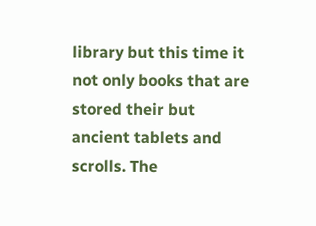library but this time it not only books that are stored their but ancient tablets and scrolls. The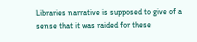Libraries narrative is supposed to give of a sense that it was raided for these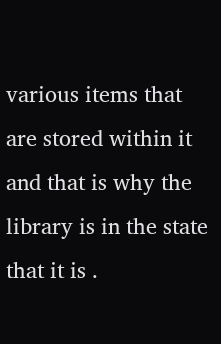various items that are stored within it and that is why the library is in the state that it is .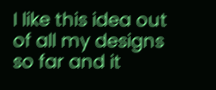I like this idea out of all my designs so far and it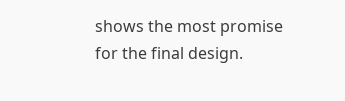shows the most promise for the final design.